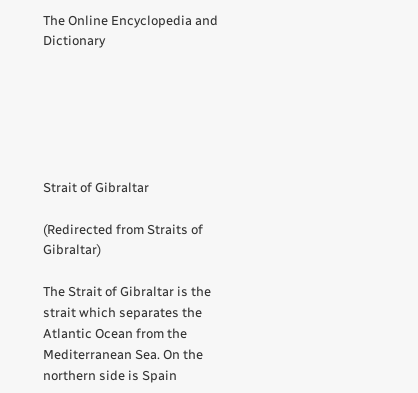The Online Encyclopedia and Dictionary






Strait of Gibraltar

(Redirected from Straits of Gibraltar)

The Strait of Gibraltar is the strait which separates the Atlantic Ocean from the Mediterranean Sea. On the northern side is Spain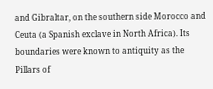and Gibraltar, on the southern side Morocco and Ceuta (a Spanish exclave in North Africa). Its boundaries were known to antiquity as the Pillars of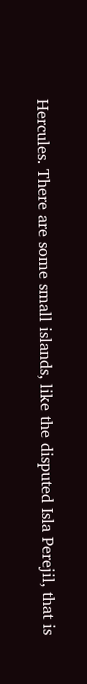Hercules. There are some small islands, like the disputed Isla Perejil, that is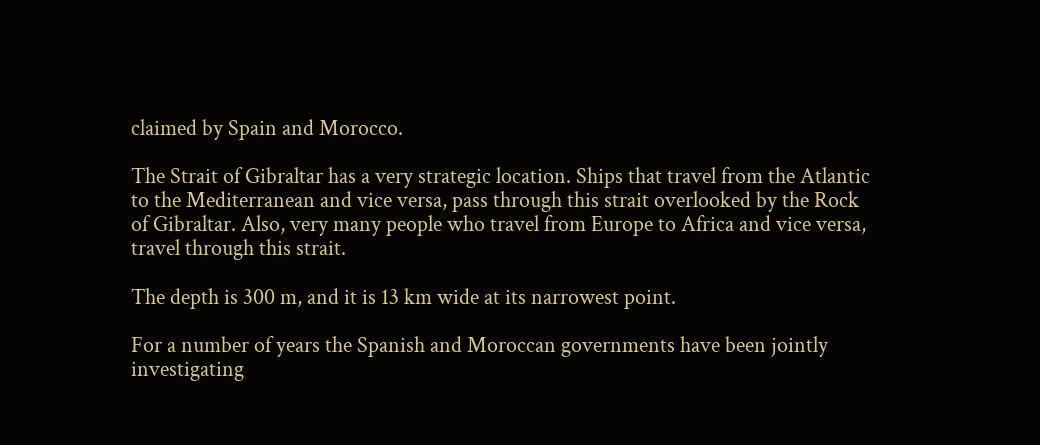claimed by Spain and Morocco.

The Strait of Gibraltar has a very strategic location. Ships that travel from the Atlantic to the Mediterranean and vice versa, pass through this strait overlooked by the Rock of Gibraltar. Also, very many people who travel from Europe to Africa and vice versa, travel through this strait.

The depth is 300 m, and it is 13 km wide at its narrowest point.

For a number of years the Spanish and Moroccan governments have been jointly investigating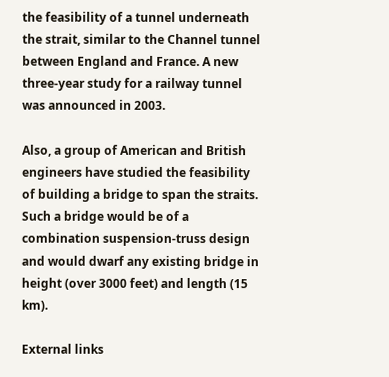the feasibility of a tunnel underneath the strait, similar to the Channel tunnel between England and France. A new three-year study for a railway tunnel was announced in 2003.

Also, a group of American and British engineers have studied the feasibility of building a bridge to span the straits. Such a bridge would be of a combination suspension-truss design and would dwarf any existing bridge in height (over 3000 feet) and length (15 km).

External links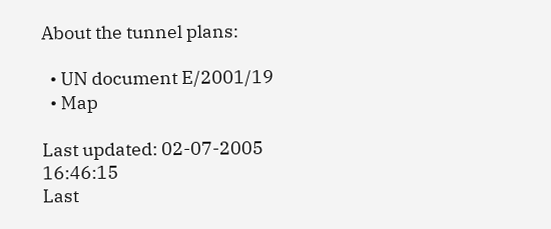About the tunnel plans:

  • UN document E/2001/19
  • Map

Last updated: 02-07-2005 16:46:15
Last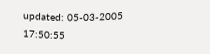updated: 05-03-2005 17:50:55